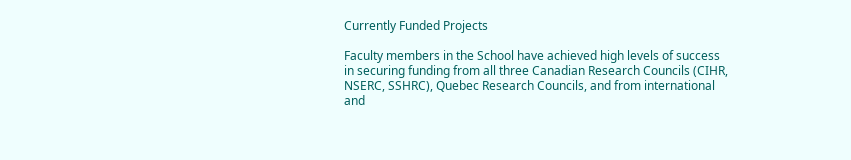Currently Funded Projects

Faculty members in the School have achieved high levels of success in securing funding from all three Canadian Research Councils (CIHR, NSERC, SSHRC), Quebec Research Councils, and from international and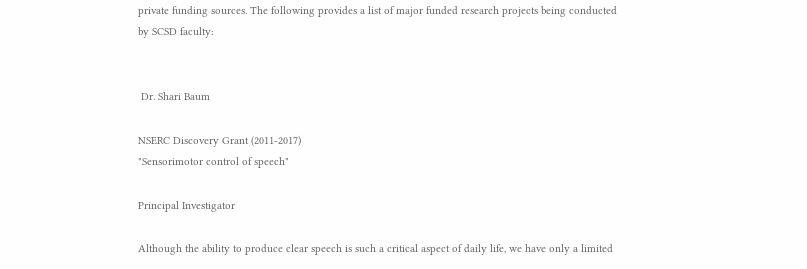private funding sources. The following provides a list of major funded research projects being conducted by SCSD faculty:


 Dr. Shari Baum

NSERC Discovery Grant (2011-2017)
"Sensorimotor control of speech"

Principal Investigator

Although the ability to produce clear speech is such a critical aspect of daily life, we have only a limited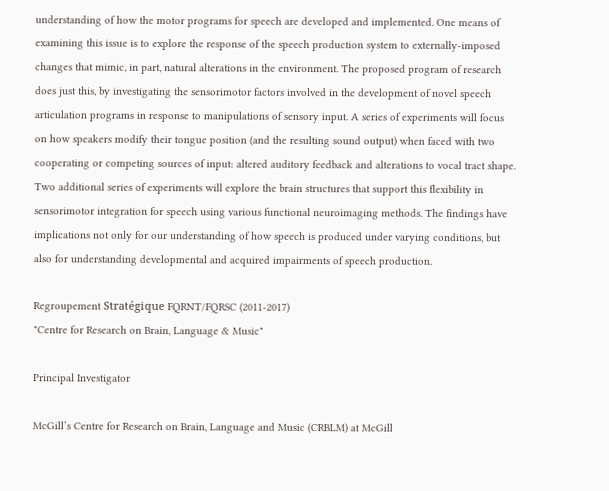understanding of how the motor programs for speech are developed and implemented. One means of examining this issue is to explore the response of the speech production system to externally-imposed changes that mimic, in part, natural alterations in the environment. The proposed program of research does just this, by investigating the sensorimotor factors involved in the development of novel speech articulation programs in response to manipulations of sensory input. A series of experiments will focus on how speakers modify their tongue position (and the resulting sound output) when faced with two cooperating or competing sources of input: altered auditory feedback and alterations to vocal tract shape. Two additional series of experiments will explore the brain structures that support this flexibility in sensorimotor integration for speech using various functional neuroimaging methods. The findings have implications not only for our understanding of how speech is produced under varying conditions, but also for understanding developmental and acquired impairments of speech production.

Regroupement Stratégique FQRNT/FQRSC (2011-2017)
"Centre for Research on Brain, Language & Music"

Principal Investigator

McGill’s Centre for Research on Brain, Language and Music (CRBLM) at McGill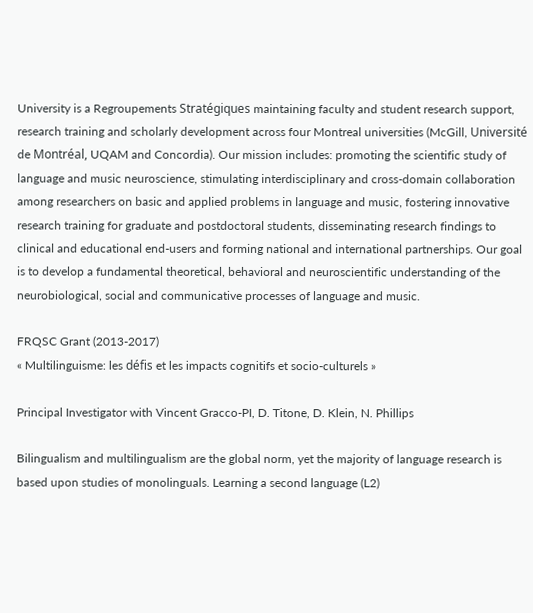University is a Regroupements Stratégiques maintaining faculty and student research support, research training and scholarly development across four Montreal universities (McGill, Université de Montréal, UQAM and Concordia). Our mission includes: promoting the scientific study of language and music neuroscience, stimulating interdisciplinary and cross-domain collaboration among researchers on basic and applied problems in language and music, fostering innovative research training for graduate and postdoctoral students, disseminating research findings to clinical and educational end-users and forming national and international partnerships. Our goal is to develop a fundamental theoretical, behavioral and neuroscientific understanding of the neurobiological, social and communicative processes of language and music.

FRQSC Grant (2013-2017)
« Multilinguisme: les défis et les impacts cognitifs et socio-culturels »

Principal Investigator with Vincent Gracco-PI, D. Titone, D. Klein, N. Phillips

Bilingualism and multilingualism are the global norm, yet the majority of language research is based upon studies of monolinguals. Learning a second language (L2)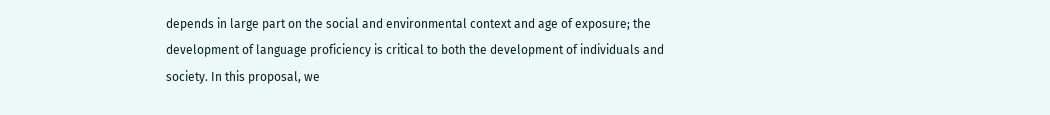depends in large part on the social and environmental context and age of exposure; the development of language proficiency is critical to both the development of individuals and society. In this proposal, we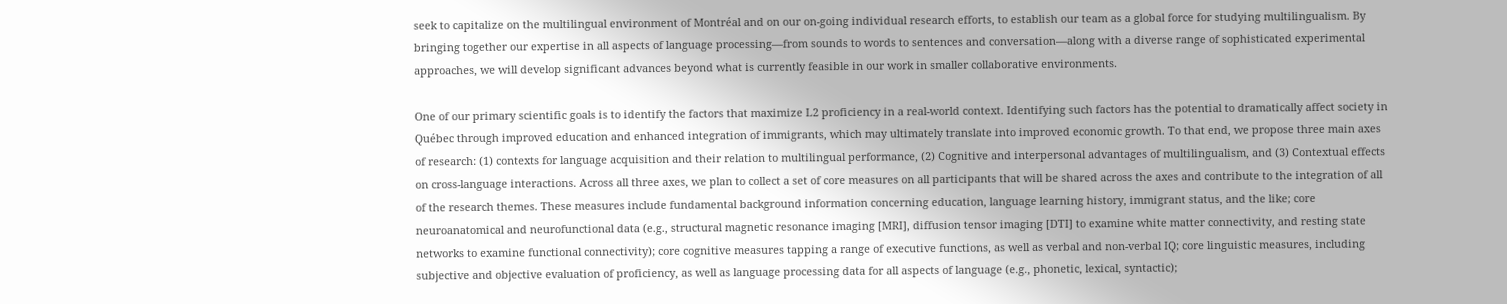seek to capitalize on the multilingual environment of Montréal and on our on-going individual research efforts, to establish our team as a global force for studying multilingualism. By bringing together our expertise in all aspects of language processing—from sounds to words to sentences and conversation—along with a diverse range of sophisticated experimental approaches, we will develop significant advances beyond what is currently feasible in our work in smaller collaborative environments.

One of our primary scientific goals is to identify the factors that maximize L2 proficiency in a real-world context. Identifying such factors has the potential to dramatically affect society in Québec through improved education and enhanced integration of immigrants, which may ultimately translate into improved economic growth. To that end, we propose three main axes of research: (1) contexts for language acquisition and their relation to multilingual performance, (2) Cognitive and interpersonal advantages of multilingualism, and (3) Contextual effects on cross-language interactions. Across all three axes, we plan to collect a set of core measures on all participants that will be shared across the axes and contribute to the integration of all of the research themes. These measures include fundamental background information concerning education, language learning history, immigrant status, and the like; core neuroanatomical and neurofunctional data (e.g., structural magnetic resonance imaging [MRI], diffusion tensor imaging [DTI] to examine white matter connectivity, and resting state networks to examine functional connectivity); core cognitive measures tapping a range of executive functions, as well as verbal and non-verbal IQ; core linguistic measures, including subjective and objective evaluation of proficiency, as well as language processing data for all aspects of language (e.g., phonetic, lexical, syntactic);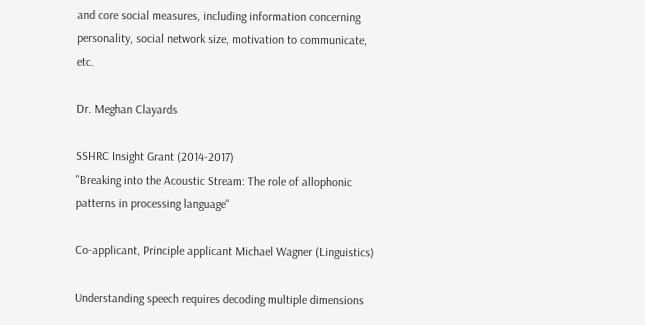and core social measures, including information concerning personality, social network size, motivation to communicate, etc.

Dr. Meghan Clayards

SSHRC Insight Grant (2014-2017)
"Breaking into the Acoustic Stream: The role of allophonic patterns in processing language"

Co-applicant, Principle applicant Michael Wagner (Linguistics)

Understanding speech requires decoding multiple dimensions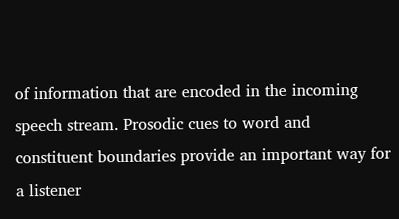of information that are encoded in the incoming speech stream. Prosodic cues to word and constituent boundaries provide an important way for a listener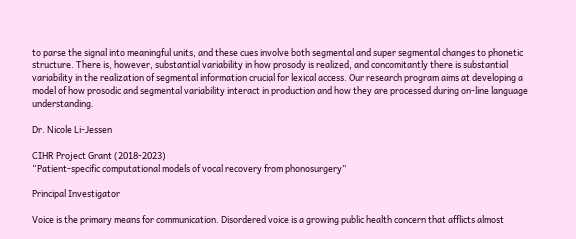to parse the signal into meaningful units, and these cues involve both segmental and super segmental changes to phonetic structure. There is, however, substantial variability in how prosody is realized, and concomitantly there is substantial variability in the realization of segmental information crucial for lexical access. Our research program aims at developing a model of how prosodic and segmental variability interact in production and how they are processed during on-line language understanding.

Dr. Nicole Li-Jessen

CIHR Project Grant (2018-2023)
“Patient-specific computational models of vocal recovery from phonosurgery”

Principal Investigator

Voice is the primary means for communication. Disordered voice is a growing public health concern that afflicts almost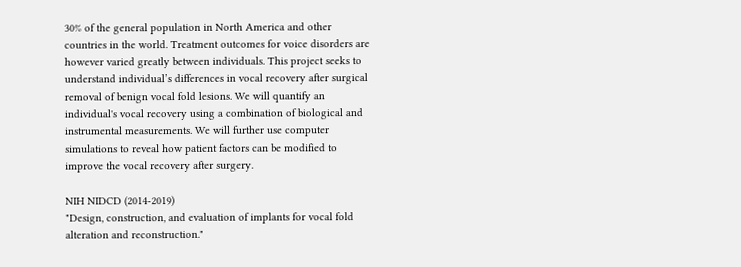30% of the general population in North America and other countries in the world. Treatment outcomes for voice disorders are however varied greatly between individuals. This project seeks to understand individual’s differences in vocal recovery after surgical removal of benign vocal fold lesions. We will quantify an individual's vocal recovery using a combination of biological and instrumental measurements. We will further use computer simulations to reveal how patient factors can be modified to improve the vocal recovery after surgery.

NIH NIDCD (2014-2019)
"Design, construction, and evaluation of implants for vocal fold alteration and reconstruction."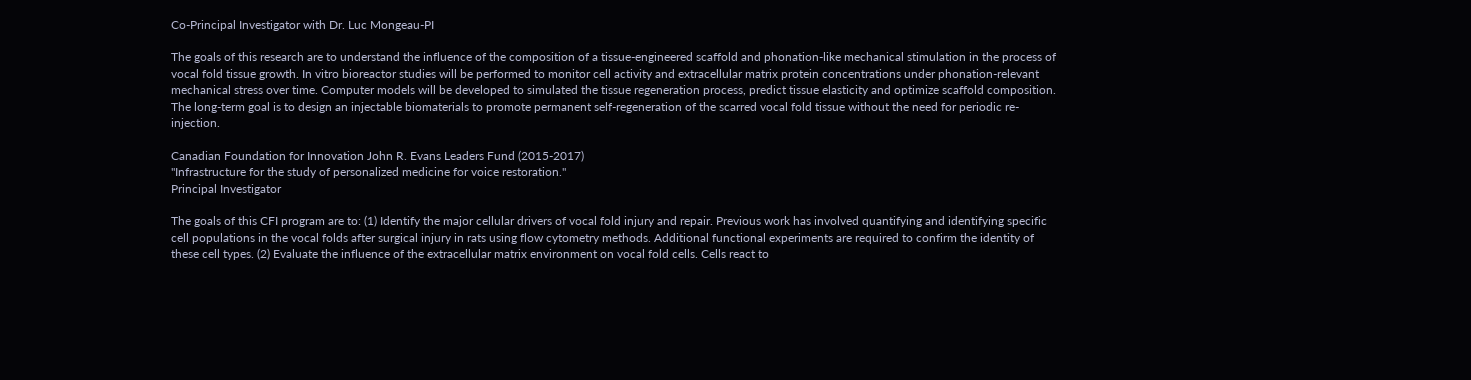Co-Principal Investigator with Dr. Luc Mongeau-PI

The goals of this research are to understand the influence of the composition of a tissue-engineered scaffold and phonation-like mechanical stimulation in the process of vocal fold tissue growth. In vitro bioreactor studies will be performed to monitor cell activity and extracellular matrix protein concentrations under phonation-relevant mechanical stress over time. Computer models will be developed to simulated the tissue regeneration process, predict tissue elasticity and optimize scaffold composition. The long-term goal is to design an injectable biomaterials to promote permanent self-regeneration of the scarred vocal fold tissue without the need for periodic re-injection.

Canadian Foundation for Innovation John R. Evans Leaders Fund (2015-2017)
"Infrastructure for the study of personalized medicine for voice restoration."
Principal Investigator

The goals of this CFI program are to: (1) Identify the major cellular drivers of vocal fold injury and repair. Previous work has involved quantifying and identifying specific cell populations in the vocal folds after surgical injury in rats using flow cytometry methods. Additional functional experiments are required to confirm the identity of these cell types. (2) Evaluate the influence of the extracellular matrix environment on vocal fold cells. Cells react to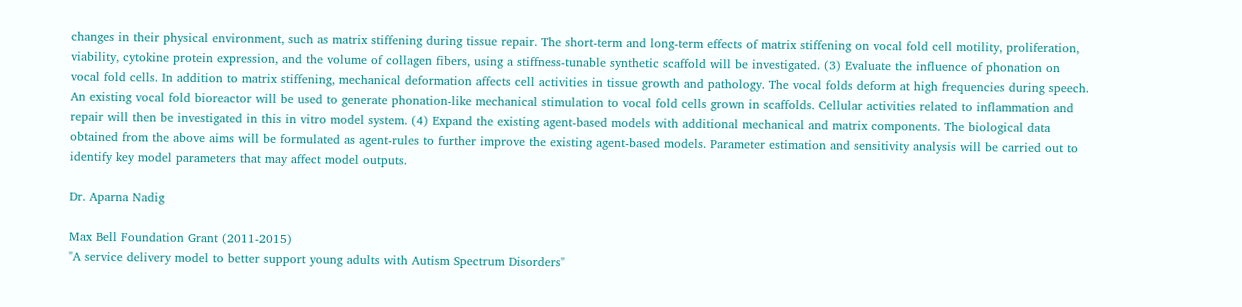changes in their physical environment, such as matrix stiffening during tissue repair. The short-term and long-term effects of matrix stiffening on vocal fold cell motility, proliferation, viability, cytokine protein expression, and the volume of collagen fibers, using a stiffness-tunable synthetic scaffold will be investigated. (3) Evaluate the influence of phonation on vocal fold cells. In addition to matrix stiffening, mechanical deformation affects cell activities in tissue growth and pathology. The vocal folds deform at high frequencies during speech. An existing vocal fold bioreactor will be used to generate phonation-like mechanical stimulation to vocal fold cells grown in scaffolds. Cellular activities related to inflammation and repair will then be investigated in this in vitro model system. (4) Expand the existing agent-based models with additional mechanical and matrix components. The biological data obtained from the above aims will be formulated as agent-rules to further improve the existing agent-based models. Parameter estimation and sensitivity analysis will be carried out to identify key model parameters that may affect model outputs.

Dr. Aparna Nadig

Max Bell Foundation Grant (2011-2015)
"A service delivery model to better support young adults with Autism Spectrum Disorders"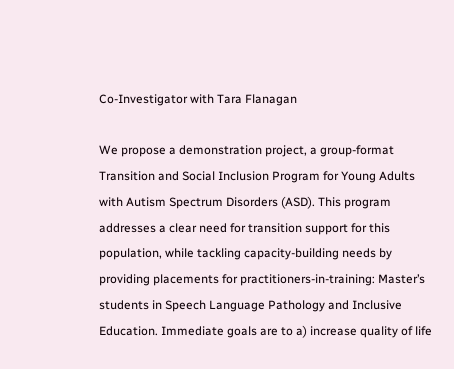Co-Investigator with Tara Flanagan

We propose a demonstration project, a group-format Transition and Social Inclusion Program for Young Adults with Autism Spectrum Disorders (ASD). This program addresses a clear need for transition support for this population, while tackling capacity-building needs by providing placements for practitioners-in-training: Master’s students in Speech Language Pathology and Inclusive Education. Immediate goals are to a) increase quality of life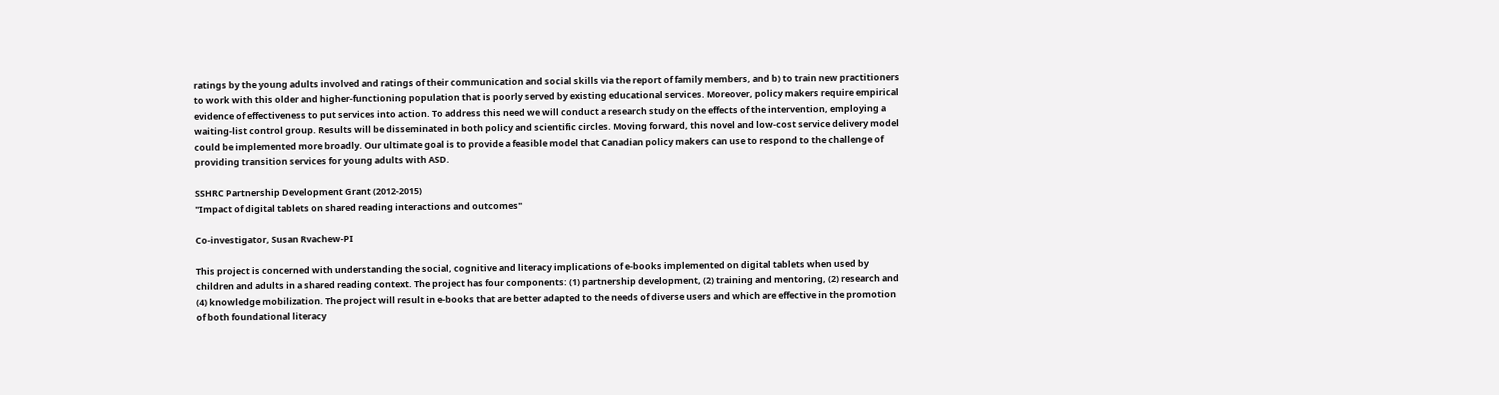ratings by the young adults involved and ratings of their communication and social skills via the report of family members, and b) to train new practitioners to work with this older and higher-functioning population that is poorly served by existing educational services. Moreover, policy makers require empirical evidence of effectiveness to put services into action. To address this need we will conduct a research study on the effects of the intervention, employing a waiting-list control group. Results will be disseminated in both policy and scientific circles. Moving forward, this novel and low-cost service delivery model could be implemented more broadly. Our ultimate goal is to provide a feasible model that Canadian policy makers can use to respond to the challenge of providing transition services for young adults with ASD.

SSHRC Partnership Development Grant (2012-2015)
"Impact of digital tablets on shared reading interactions and outcomes"

Co-investigator, Susan Rvachew-PI

This project is concerned with understanding the social, cognitive and literacy implications of e-books implemented on digital tablets when used by children and adults in a shared reading context. The project has four components: (1) partnership development, (2) training and mentoring, (2) research and (4) knowledge mobilization. The project will result in e-books that are better adapted to the needs of diverse users and which are effective in the promotion of both foundational literacy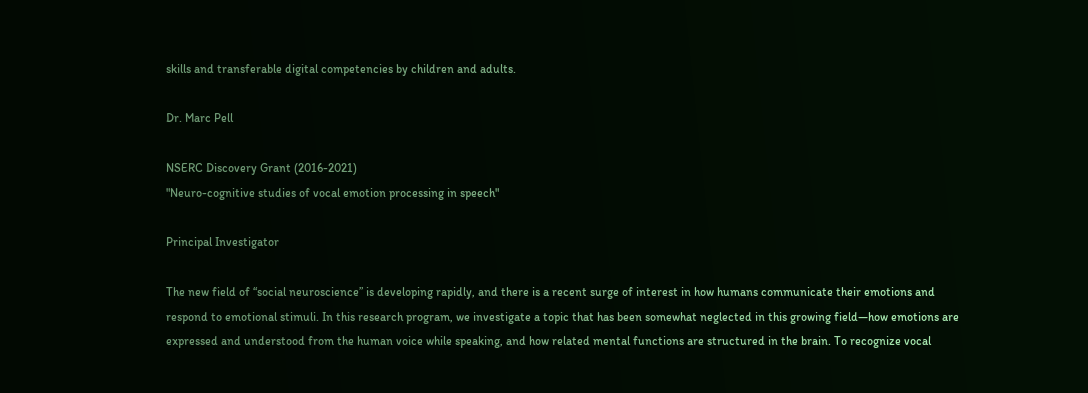skills and transferable digital competencies by children and adults.

Dr. Marc Pell

NSERC Discovery Grant (2016-2021)
"Neuro-cognitive studies of vocal emotion processing in speech"

Principal Investigator

The new field of “social neuroscience” is developing rapidly, and there is a recent surge of interest in how humans communicate their emotions and respond to emotional stimuli. In this research program, we investigate a topic that has been somewhat neglected in this growing field—how emotions are expressed and understood from the human voice while speaking, and how related mental functions are structured in the brain. To recognize vocal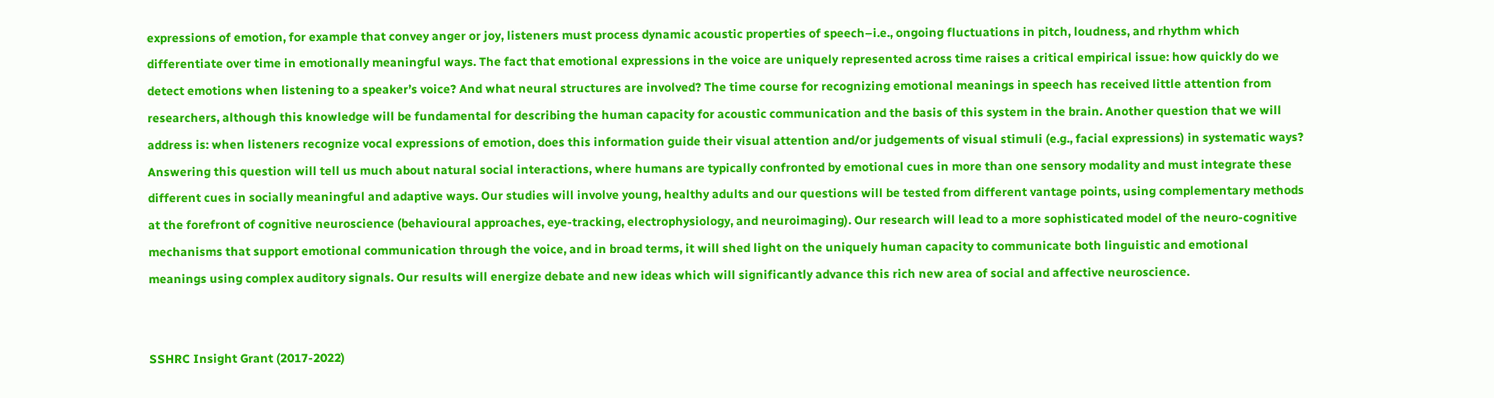expressions of emotion, for example that convey anger or joy, listeners must process dynamic acoustic properties of speech–i.e., ongoing fluctuations in pitch, loudness, and rhythm which differentiate over time in emotionally meaningful ways. The fact that emotional expressions in the voice are uniquely represented across time raises a critical empirical issue: how quickly do we detect emotions when listening to a speaker’s voice? And what neural structures are involved? The time course for recognizing emotional meanings in speech has received little attention from researchers, although this knowledge will be fundamental for describing the human capacity for acoustic communication and the basis of this system in the brain. Another question that we will address is: when listeners recognize vocal expressions of emotion, does this information guide their visual attention and/or judgements of visual stimuli (e.g., facial expressions) in systematic ways? Answering this question will tell us much about natural social interactions, where humans are typically confronted by emotional cues in more than one sensory modality and must integrate these different cues in socially meaningful and adaptive ways. Our studies will involve young, healthy adults and our questions will be tested from different vantage points, using complementary methods at the forefront of cognitive neuroscience (behavioural approaches, eye-tracking, electrophysiology, and neuroimaging). Our research will lead to a more sophisticated model of the neuro-cognitive mechanisms that support emotional communication through the voice, and in broad terms, it will shed light on the uniquely human capacity to communicate both linguistic and emotional meanings using complex auditory signals. Our results will energize debate and new ideas which will significantly advance this rich new area of social and affective neuroscience.


SSHRC Insight Grant (2017-2022)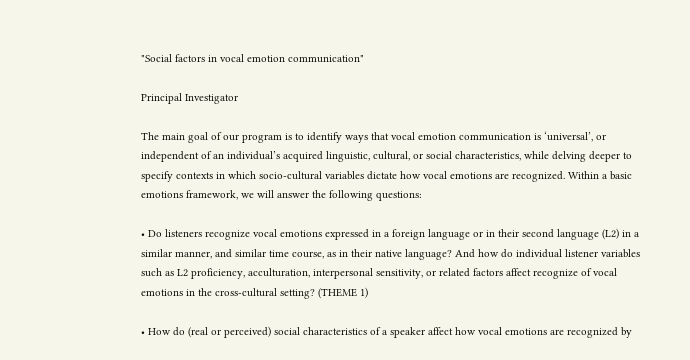"Social factors in vocal emotion communication"

Principal Investigator

The main goal of our program is to identify ways that vocal emotion communication is ‘universal’, or independent of an individual’s acquired linguistic, cultural, or social characteristics, while delving deeper to specify contexts in which socio-cultural variables dictate how vocal emotions are recognized. Within a basic emotions framework, we will answer the following questions:

• Do listeners recognize vocal emotions expressed in a foreign language or in their second language (L2) in a similar manner, and similar time course, as in their native language? And how do individual listener variables such as L2 proficiency, acculturation, interpersonal sensitivity, or related factors affect recognize of vocal emotions in the cross-cultural setting? (THEME 1)

• How do (real or perceived) social characteristics of a speaker affect how vocal emotions are recognized by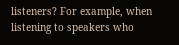listeners? For example, when listening to speakers who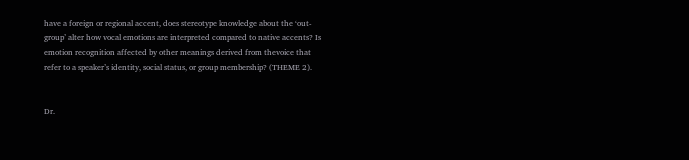have a foreign or regional accent, does stereotype knowledge about the ‘out-group’ alter how vocal emotions are interpreted compared to native accents? Is emotion recognition affected by other meanings derived from thevoice that refer to a speaker’s identity, social status, or group membership? (THEME 2).


Dr.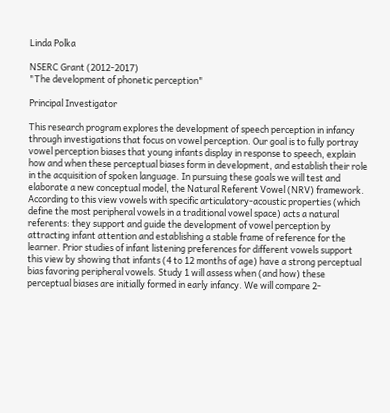Linda Polka

NSERC Grant (2012-2017)
"The development of phonetic perception"

Principal Investigator

This research program explores the development of speech perception in infancy through investigations that focus on vowel perception. Our goal is to fully portray vowel perception biases that young infants display in response to speech, explain how and when these perceptual biases form in development, and establish their role in the acquisition of spoken language. In pursuing these goals we will test and elaborate a new conceptual model, the Natural Referent Vowel (NRV) framework. According to this view vowels with specific articulatory-acoustic properties (which define the most peripheral vowels in a traditional vowel space) acts a natural referents: they support and guide the development of vowel perception by attracting infant attention and establishing a stable frame of reference for the learner. Prior studies of infant listening preferences for different vowels support this view by showing that infants (4 to 12 months of age) have a strong perceptual bias favoring peripheral vowels. Study 1 will assess when (and how) these perceptual biases are initially formed in early infancy. We will compare 2-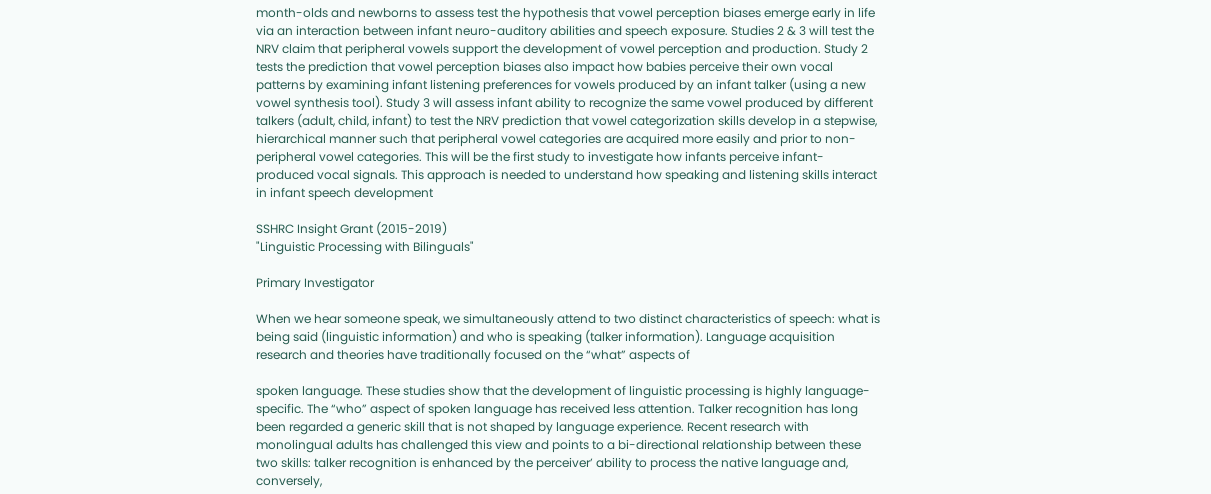month-olds and newborns to assess test the hypothesis that vowel perception biases emerge early in life via an interaction between infant neuro-auditory abilities and speech exposure. Studies 2 & 3 will test the NRV claim that peripheral vowels support the development of vowel perception and production. Study 2 tests the prediction that vowel perception biases also impact how babies perceive their own vocal patterns by examining infant listening preferences for vowels produced by an infant talker (using a new vowel synthesis tool). Study 3 will assess infant ability to recognize the same vowel produced by different talkers (adult, child, infant) to test the NRV prediction that vowel categorization skills develop in a stepwise, hierarchical manner such that peripheral vowel categories are acquired more easily and prior to non-peripheral vowel categories. This will be the first study to investigate how infants perceive infant-produced vocal signals. This approach is needed to understand how speaking and listening skills interact in infant speech development

SSHRC Insight Grant (2015-2019)
"Linguistic Processing with Bilinguals"

Primary Investigator

When we hear someone speak, we simultaneously attend to two distinct characteristics of speech: what is being said (linguistic information) and who is speaking (talker information). Language acquisition research and theories have traditionally focused on the “what” aspects of

spoken language. These studies show that the development of linguistic processing is highly language-specific. The “who” aspect of spoken language has received less attention. Talker recognition has long been regarded a generic skill that is not shaped by language experience. Recent research with monolingual adults has challenged this view and points to a bi-directional relationship between these two skills: talker recognition is enhanced by the perceiver’ ability to process the native language and, conversely,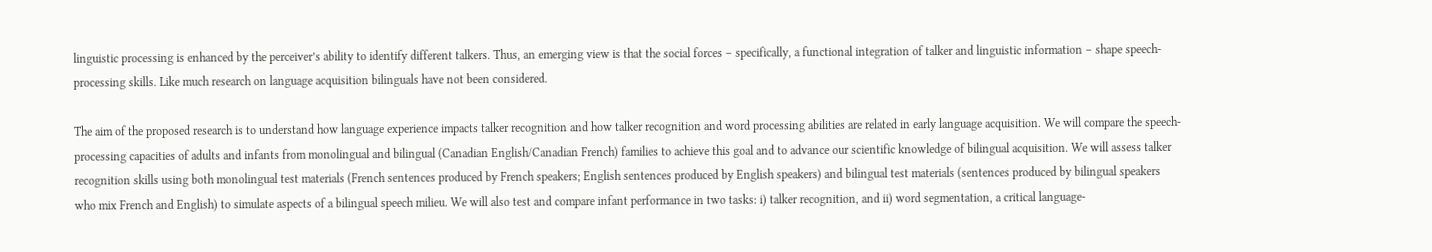linguistic processing is enhanced by the perceiver’s ability to identify different talkers. Thus, an emerging view is that the social forces – specifically, a functional integration of talker and linguistic information – shape speech-processing skills. Like much research on language acquisition bilinguals have not been considered.

The aim of the proposed research is to understand how language experience impacts talker recognition and how talker recognition and word processing abilities are related in early language acquisition. We will compare the speech-processing capacities of adults and infants from monolingual and bilingual (Canadian English/Canadian French) families to achieve this goal and to advance our scientific knowledge of bilingual acquisition. We will assess talker recognition skills using both monolingual test materials (French sentences produced by French speakers; English sentences produced by English speakers) and bilingual test materials (sentences produced by bilingual speakers who mix French and English) to simulate aspects of a bilingual speech milieu. We will also test and compare infant performance in two tasks: i) talker recognition, and ii) word segmentation, a critical language-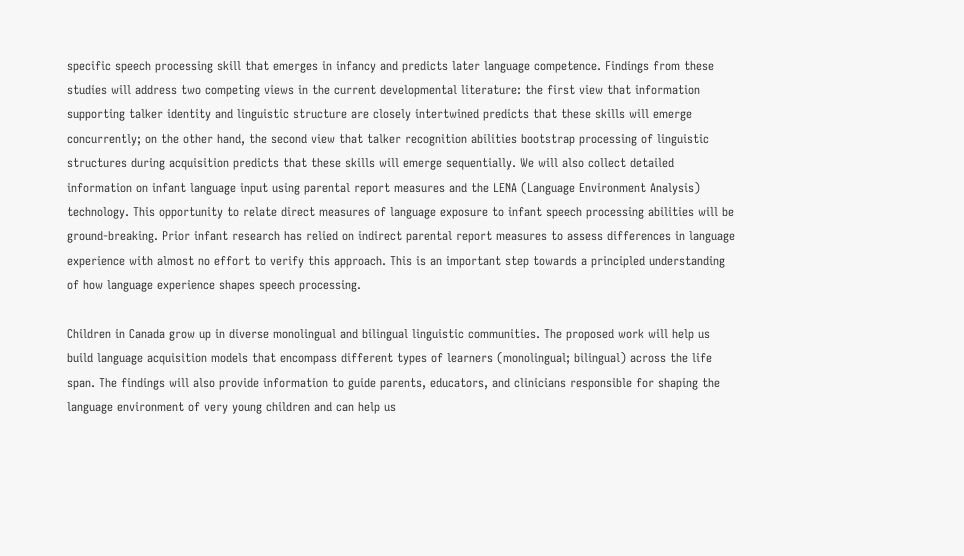specific speech processing skill that emerges in infancy and predicts later language competence. Findings from these studies will address two competing views in the current developmental literature: the first view that information supporting talker identity and linguistic structure are closely intertwined predicts that these skills will emerge concurrently; on the other hand, the second view that talker recognition abilities bootstrap processing of linguistic structures during acquisition predicts that these skills will emerge sequentially. We will also collect detailed information on infant language input using parental report measures and the LENA (Language Environment Analysis) technology. This opportunity to relate direct measures of language exposure to infant speech processing abilities will be ground-breaking. Prior infant research has relied on indirect parental report measures to assess differences in language experience with almost no effort to verify this approach. This is an important step towards a principled understanding of how language experience shapes speech processing.

Children in Canada grow up in diverse monolingual and bilingual linguistic communities. The proposed work will help us build language acquisition models that encompass different types of learners (monolingual; bilingual) across the life span. The findings will also provide information to guide parents, educators, and clinicians responsible for shaping the language environment of very young children and can help us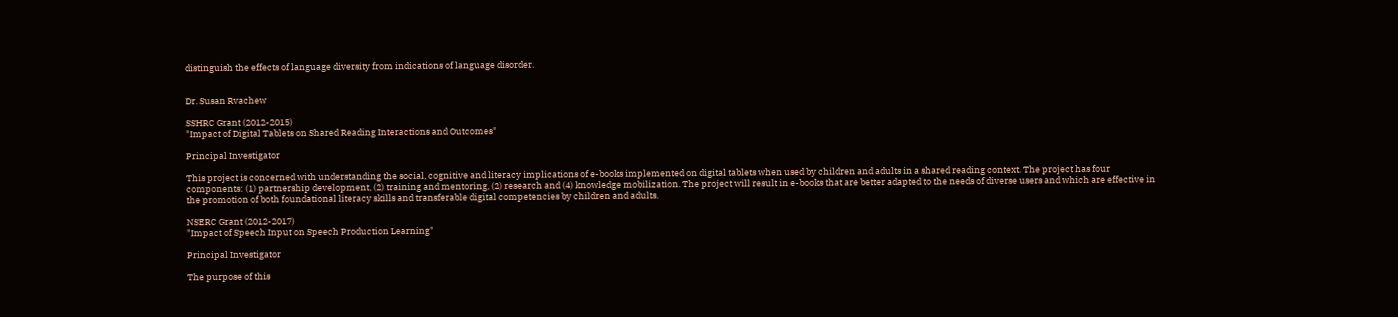distinguish the effects of language diversity from indications of language disorder.


Dr. Susan Rvachew

SSHRC Grant (2012-2015)
"Impact of Digital Tablets on Shared Reading Interactions and Outcomes"

Principal Investigator

This project is concerned with understanding the social, cognitive and literacy implications of e-books implemented on digital tablets when used by children and adults in a shared reading context. The project has four components: (1) partnership development, (2) training and mentoring, (2) research and (4) knowledge mobilization. The project will result in e-books that are better adapted to the needs of diverse users and which are effective in the promotion of both foundational literacy skills and transferable digital competencies by children and adults.

NSERC Grant (2012-2017)
"Impact of Speech Input on Speech Production Learning"

Principal Investigator

The purpose of this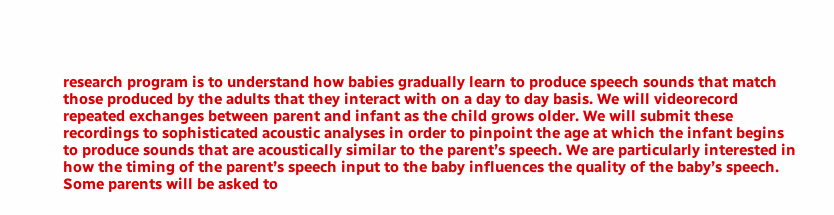research program is to understand how babies gradually learn to produce speech sounds that match those produced by the adults that they interact with on a day to day basis. We will videorecord repeated exchanges between parent and infant as the child grows older. We will submit these recordings to sophisticated acoustic analyses in order to pinpoint the age at which the infant begins to produce sounds that are acoustically similar to the parent’s speech. We are particularly interested in how the timing of the parent’s speech input to the baby influences the quality of the baby’s speech. Some parents will be asked to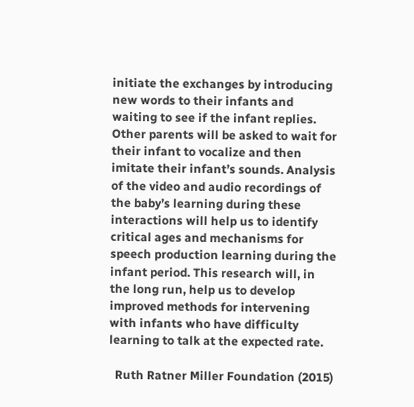initiate the exchanges by introducing new words to their infants and waiting to see if the infant replies. Other parents will be asked to wait for their infant to vocalize and then imitate their infant’s sounds. Analysis of the video and audio recordings of the baby’s learning during these interactions will help us to identify critical ages and mechanisms for speech production learning during the infant period. This research will, in the long run, help us to develop improved methods for intervening with infants who have difficulty learning to talk at the expected rate.

  Ruth Ratner Miller Foundation (2015)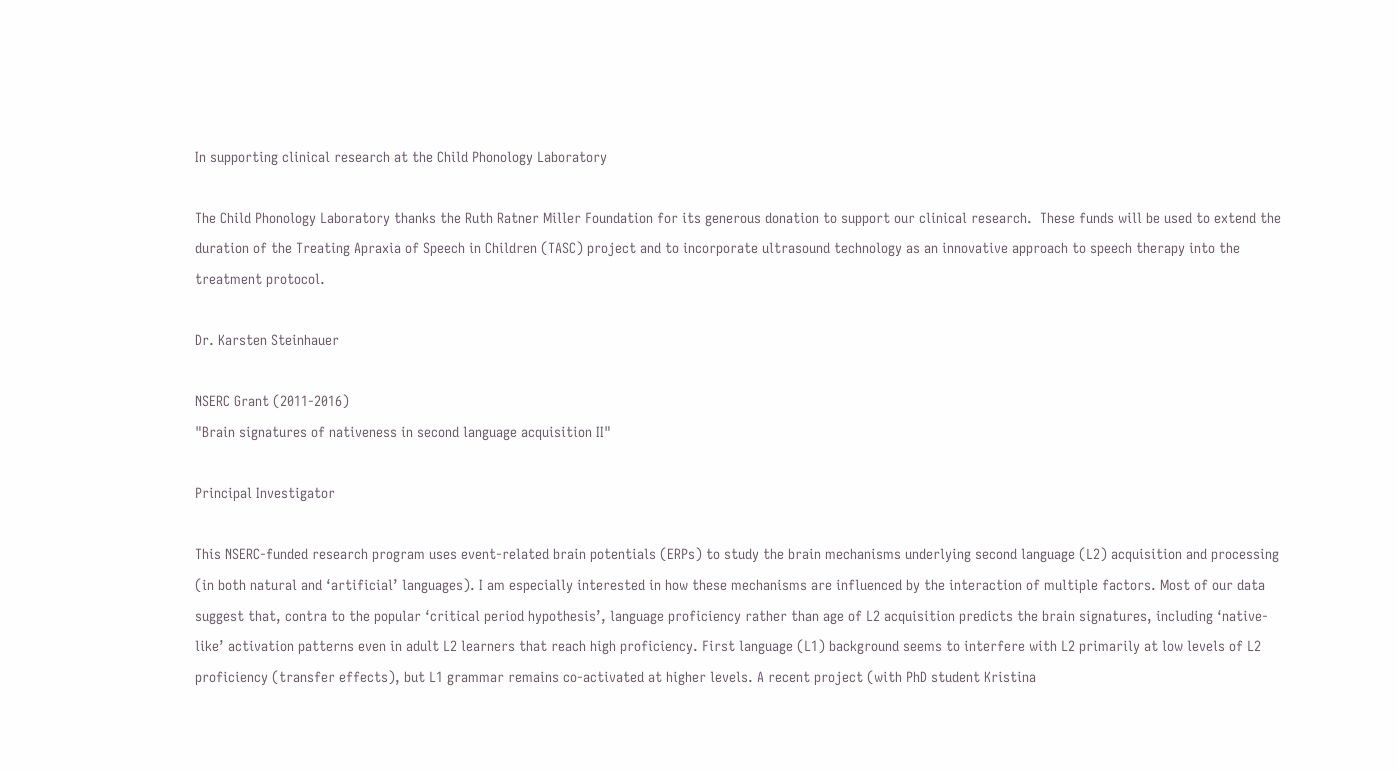In supporting clinical research at the Child Phonology Laboratory

The Child Phonology Laboratory thanks the Ruth Ratner Miller Foundation for its generous donation to support our clinical research.  These funds will be used to extend the duration of the Treating Apraxia of Speech in Children (TASC) project and to incorporate ultrasound technology as an innovative approach to speech therapy into the treatment protocol.

Dr. Karsten Steinhauer

NSERC Grant (2011-2016)
"Brain signatures of nativeness in second language acquisition II"

Principal Investigator

This NSERC-funded research program uses event-related brain potentials (ERPs) to study the brain mechanisms underlying second language (L2) acquisition and processing (in both natural and ‘artificial’ languages). I am especially interested in how these mechanisms are influenced by the interaction of multiple factors. Most of our data suggest that, contra to the popular ‘critical period hypothesis’, language proficiency rather than age of L2 acquisition predicts the brain signatures, including ‘native-like’ activation patterns even in adult L2 learners that reach high proficiency. First language (L1) background seems to interfere with L2 primarily at low levels of L2 proficiency (transfer effects), but L1 grammar remains co-activated at higher levels. A recent project (with PhD student Kristina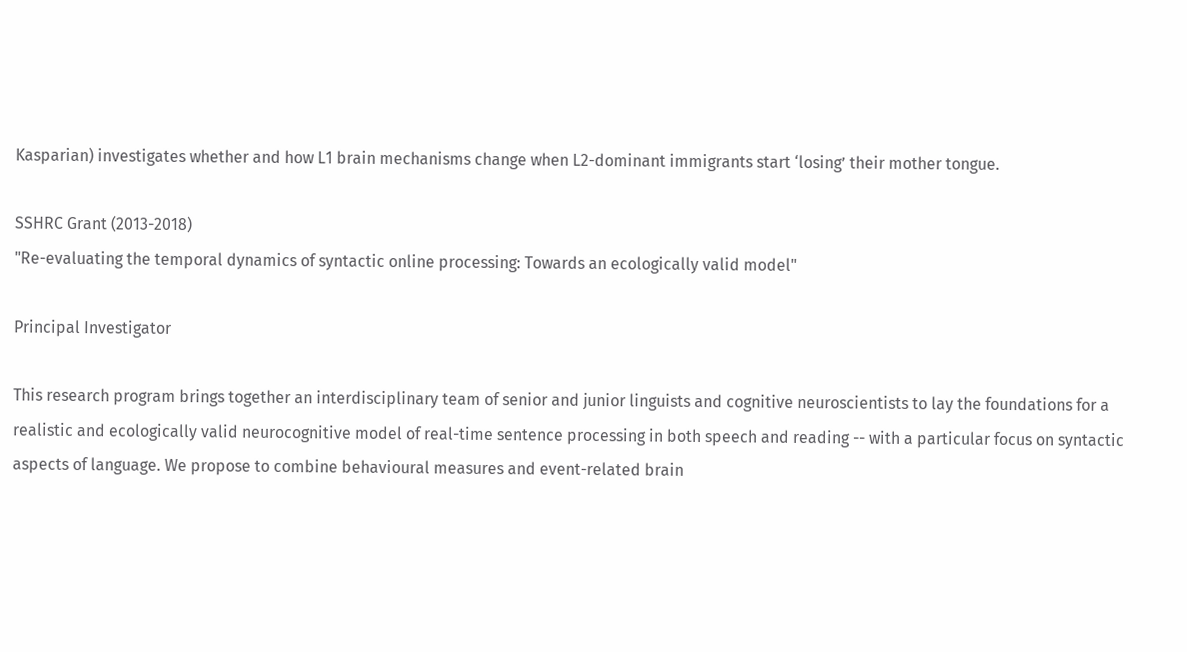Kasparian) investigates whether and how L1 brain mechanisms change when L2-dominant immigrants start ‘losing’ their mother tongue.

SSHRC Grant (2013-2018)
"Re-evaluating the temporal dynamics of syntactic online processing: Towards an ecologically valid model"

Principal Investigator

This research program brings together an interdisciplinary team of senior and junior linguists and cognitive neuroscientists to lay the foundations for a realistic and ecologically valid neurocognitive model of real-time sentence processing in both speech and reading -- with a particular focus on syntactic aspects of language. We propose to combine behavioural measures and event-related brain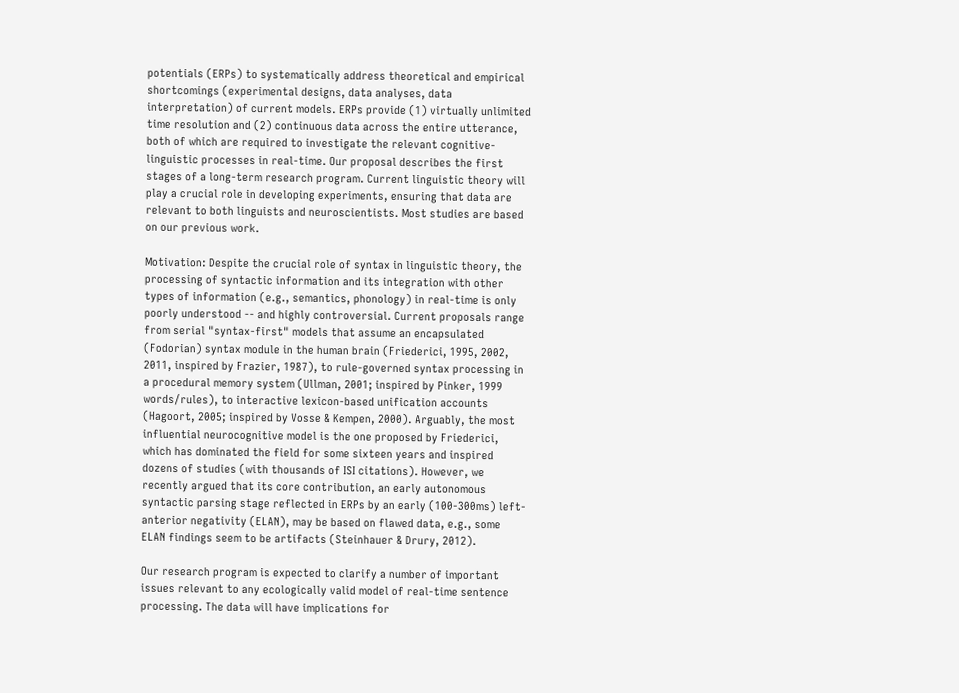potentials (ERPs) to systematically address theoretical and empirical shortcomings (experimental designs, data analyses, data interpretation) of current models. ERPs provide (1) virtually unlimited time resolution and (2) continuous data across the entire utterance, both of which are required to investigate the relevant cognitive-linguistic processes in real-time. Our proposal describes the first stages of a long-term research program. Current linguistic theory will play a crucial role in developing experiments, ensuring that data are relevant to both linguists and neuroscientists. Most studies are based on our previous work.

Motivation: Despite the crucial role of syntax in linguistic theory, the processing of syntactic information and its integration with other types of information (e.g., semantics, phonology) in real-time is only poorly understood -- and highly controversial. Current proposals range from serial "syntax-first" models that assume an encapsulated (Fodorian) syntax module in the human brain (Friederici, 1995, 2002, 2011, inspired by Frazier, 1987), to rule-governed syntax processing in a procedural memory system (Ullman, 2001; inspired by Pinker, 1999 words/rules), to interactive lexicon-based unification accounts (Hagoort, 2005; inspired by Vosse & Kempen, 2000). Arguably, the most influential neurocognitive model is the one proposed by Friederici, which has dominated the field for some sixteen years and inspired dozens of studies (with thousands of ISI citations). However, we recently argued that its core contribution, an early autonomous syntactic parsing stage reflected in ERPs by an early (100-300ms) left-anterior negativity (ELAN), may be based on flawed data, e.g., some ELAN findings seem to be artifacts (Steinhauer & Drury, 2012).

Our research program is expected to clarify a number of important issues relevant to any ecologically valid model of real-time sentence processing. The data will have implications for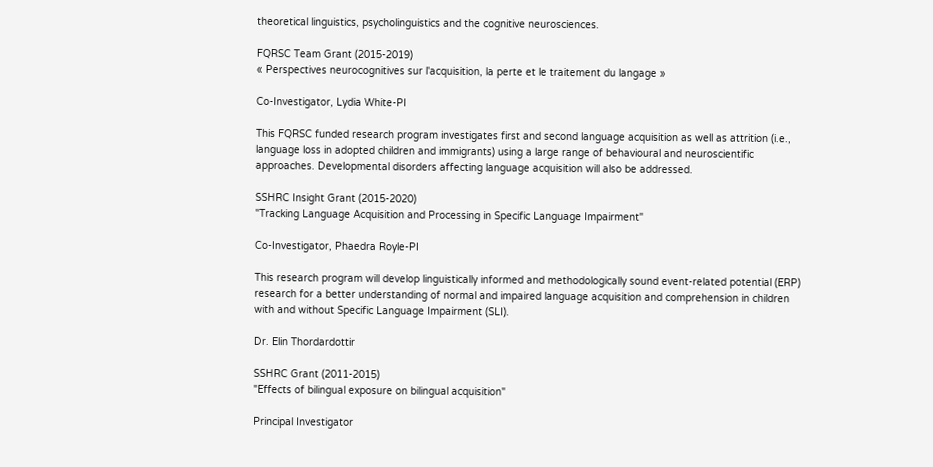theoretical linguistics, psycholinguistics and the cognitive neurosciences.

FQRSC Team Grant (2015-2019)
« Perspectives neurocognitives sur l'acquisition, la perte et le traitement du langage »

Co-Investigator, Lydia White-PI

This FQRSC funded research program investigates first and second language acquisition as well as attrition (i.e., language loss in adopted children and immigrants) using a large range of behavioural and neuroscientific approaches. Developmental disorders affecting language acquisition will also be addressed.

SSHRC Insight Grant (2015-2020)
"Tracking Language Acquisition and Processing in Specific Language Impairment"

Co-Investigator, Phaedra Royle-PI

This research program will develop linguistically informed and methodologically sound event-related potential (ERP) research for a better understanding of normal and impaired language acquisition and comprehension in children with and without Specific Language Impairment (SLI).

Dr. Elin Thordardottir

SSHRC Grant (2011-2015)
"Effects of bilingual exposure on bilingual acquisition"

Principal Investigator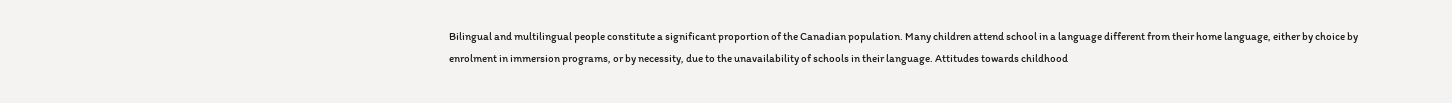Bilingual and multilingual people constitute a significant proportion of the Canadian population. Many children attend school in a language different from their home language, either by choice by enrolment in immersion programs, or by necessity, due to the unavailability of schools in their language. Attitudes towards childhood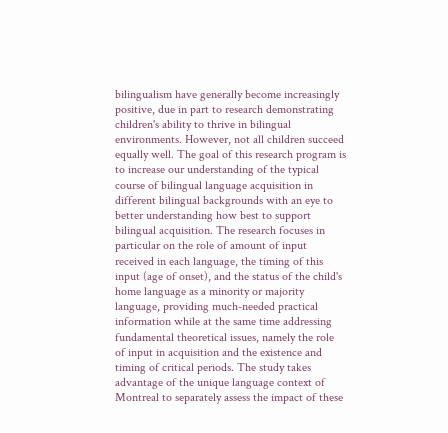bilingualism have generally become increasingly positive, due in part to research demonstrating children's ability to thrive in bilingual environments. However, not all children succeed equally well. The goal of this research program is to increase our understanding of the typical course of bilingual language acquisition in different bilingual backgrounds with an eye to better understanding how best to support bilingual acquisition. The research focuses in particular on the role of amount of input received in each language, the timing of this input (age of onset), and the status of the child's home language as a minority or majority language, providing much-needed practical information while at the same time addressing fundamental theoretical issues, namely the role of input in acquisition and the existence and timing of critical periods. The study takes advantage of the unique language context of Montreal to separately assess the impact of these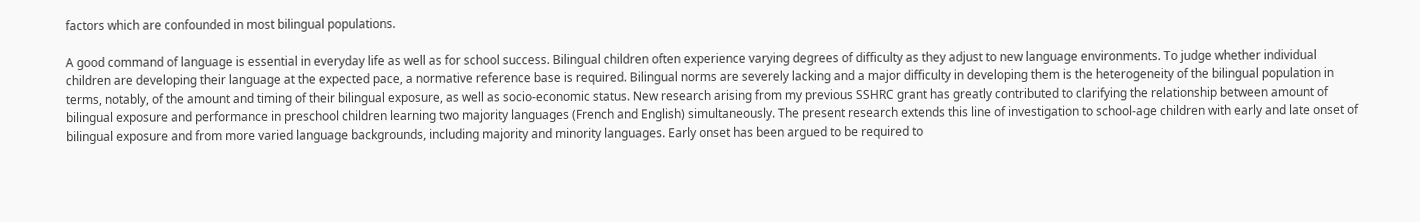factors which are confounded in most bilingual populations.

A good command of language is essential in everyday life as well as for school success. Bilingual children often experience varying degrees of difficulty as they adjust to new language environments. To judge whether individual children are developing their language at the expected pace, a normative reference base is required. Bilingual norms are severely lacking and a major difficulty in developing them is the heterogeneity of the bilingual population in terms, notably, of the amount and timing of their bilingual exposure, as well as socio-economic status. New research arising from my previous SSHRC grant has greatly contributed to clarifying the relationship between amount of bilingual exposure and performance in preschool children learning two majority languages (French and English) simultaneously. The present research extends this line of investigation to school-age children with early and late onset of bilingual exposure and from more varied language backgrounds, including majority and minority languages. Early onset has been argued to be required to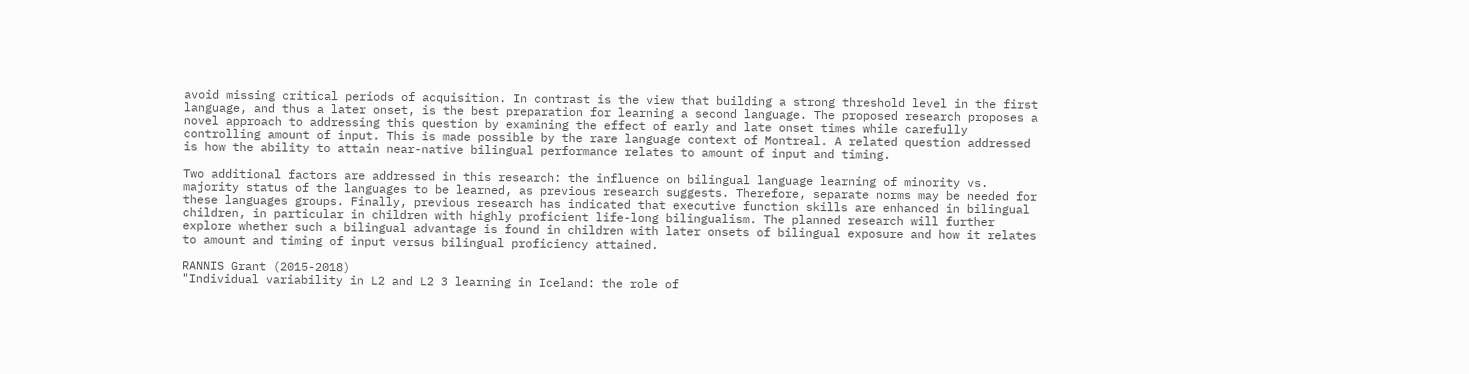avoid missing critical periods of acquisition. In contrast is the view that building a strong threshold level in the first language, and thus a later onset, is the best preparation for learning a second language. The proposed research proposes a novel approach to addressing this question by examining the effect of early and late onset times while carefully controlling amount of input. This is made possible by the rare language context of Montreal. A related question addressed is how the ability to attain near-native bilingual performance relates to amount of input and timing.

Two additional factors are addressed in this research: the influence on bilingual language learning of minority vs. majority status of the languages to be learned, as previous research suggests. Therefore, separate norms may be needed for these languages groups. Finally, previous research has indicated that executive function skills are enhanced in bilingual children, in particular in children with highly proficient life-long bilingualism. The planned research will further explore whether such a bilingual advantage is found in children with later onsets of bilingual exposure and how it relates to amount and timing of input versus bilingual proficiency attained.

RANNIS Grant (2015-2018)
"Individual variability in L2 and L2 3 learning in Iceland: the role of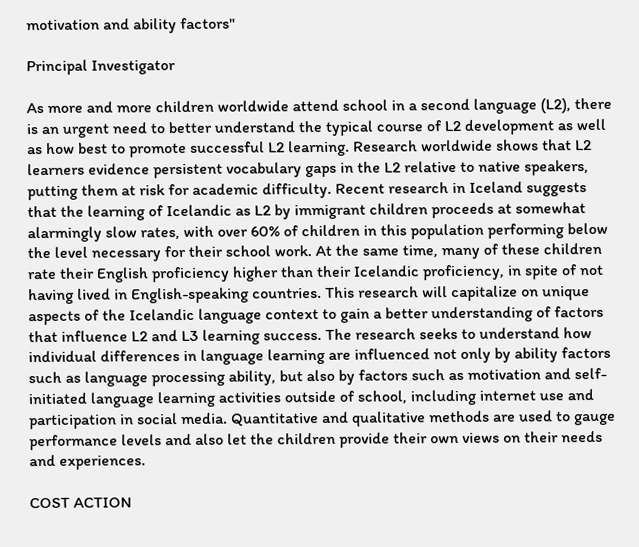motivation and ability factors"

Principal Investigator

As more and more children worldwide attend school in a second language (L2), there is an urgent need to better understand the typical course of L2 development as well as how best to promote successful L2 learning. Research worldwide shows that L2 learners evidence persistent vocabulary gaps in the L2 relative to native speakers, putting them at risk for academic difficulty. Recent research in Iceland suggests that the learning of Icelandic as L2 by immigrant children proceeds at somewhat alarmingly slow rates, with over 60% of children in this population performing below the level necessary for their school work. At the same time, many of these children rate their English proficiency higher than their Icelandic proficiency, in spite of not having lived in English-speaking countries. This research will capitalize on unique aspects of the Icelandic language context to gain a better understanding of factors that influence L2 and L3 learning success. The research seeks to understand how individual differences in language learning are influenced not only by ability factors such as language processing ability, but also by factors such as motivation and self-initiated language learning activities outside of school, including internet use and participation in social media. Quantitative and qualitative methods are used to gauge performance levels and also let the children provide their own views on their needs and experiences.

COST ACTION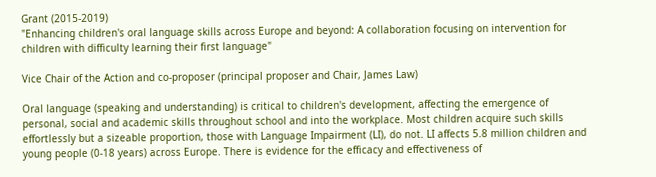Grant (2015-2019)
"Enhancing children's oral language skills across Europe and beyond: A collaboration focusing on intervention for children with difficulty learning their first language"

Vice Chair of the Action and co-proposer (principal proposer and Chair, James Law)

Oral language (speaking and understanding) is critical to children's development, affecting the emergence of personal, social and academic skills throughout school and into the workplace. Most children acquire such skills effortlessly but a sizeable proportion, those with Language Impairment (LI), do not. LI affects 5.8 million children and young people (0-18 years) across Europe. There is evidence for the efficacy and effectiveness of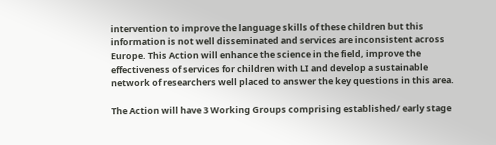intervention to improve the language skills of these children but this information is not well disseminated and services are inconsistent across Europe. This Action will enhance the science in the field, improve the effectiveness of services for children with LI and develop a sustainable network of researchers well placed to answer the key questions in this area.

The Action will have 3 Working Groups comprising established/ early stage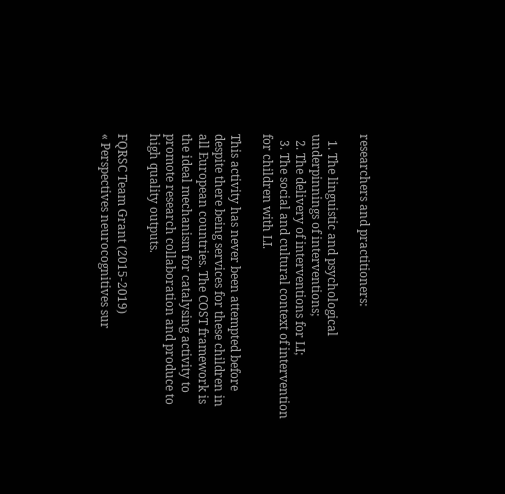researchers and practitioners:

  1. The linguistic and psychological underpinnings of interventions;
  2. The delivery of interventions for LI;
  3. The social and cultural context of intervention for children with LI.

This activity has never been attempted before despite there being services for these children in all European countries. The COST framework is the ideal mechanism for catalysing activity to promote research collaboration and produce to high quality outputs.

FQRSC Team Grant (2015-2019)
« Perspectives neurocognitives sur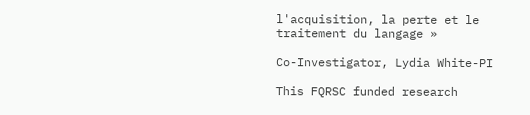l'acquisition, la perte et le traitement du langage »

Co-Investigator, Lydia White-PI

This FQRSC funded research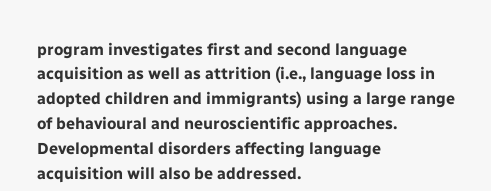program investigates first and second language acquisition as well as attrition (i.e., language loss in adopted children and immigrants) using a large range of behavioural and neuroscientific approaches. Developmental disorders affecting language acquisition will also be addressed.